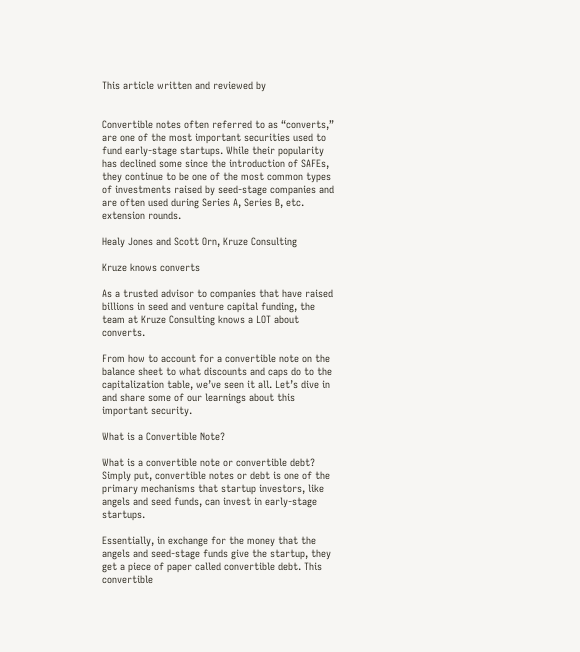This article written and reviewed by


Convertible notes often referred to as “converts,” are one of the most important securities used to fund early-stage startups. While their popularity has declined some since the introduction of SAFEs, they continue to be one of the most common types of investments raised by seed-stage companies and are often used during Series A, Series B, etc. extension rounds.

Healy Jones and Scott Orn, Kruze Consulting

Kruze knows converts

As a trusted advisor to companies that have raised billions in seed and venture capital funding, the team at Kruze Consulting knows a LOT about converts.

From how to account for a convertible note on the balance sheet to what discounts and caps do to the capitalization table, we’ve seen it all. Let’s dive in and share some of our learnings about this important security.

What is a Convertible Note?

What is a convertible note or convertible debt? Simply put, convertible notes or debt is one of the primary mechanisms that startup investors, like angels and seed funds, can invest in early-stage startups.

Essentially, in exchange for the money that the angels and seed-stage funds give the startup, they get a piece of paper called convertible debt. This convertible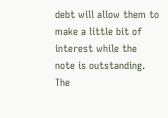debt will allow them to make a little bit of interest while the note is outstanding. The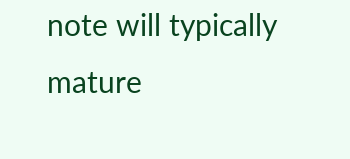note will typically mature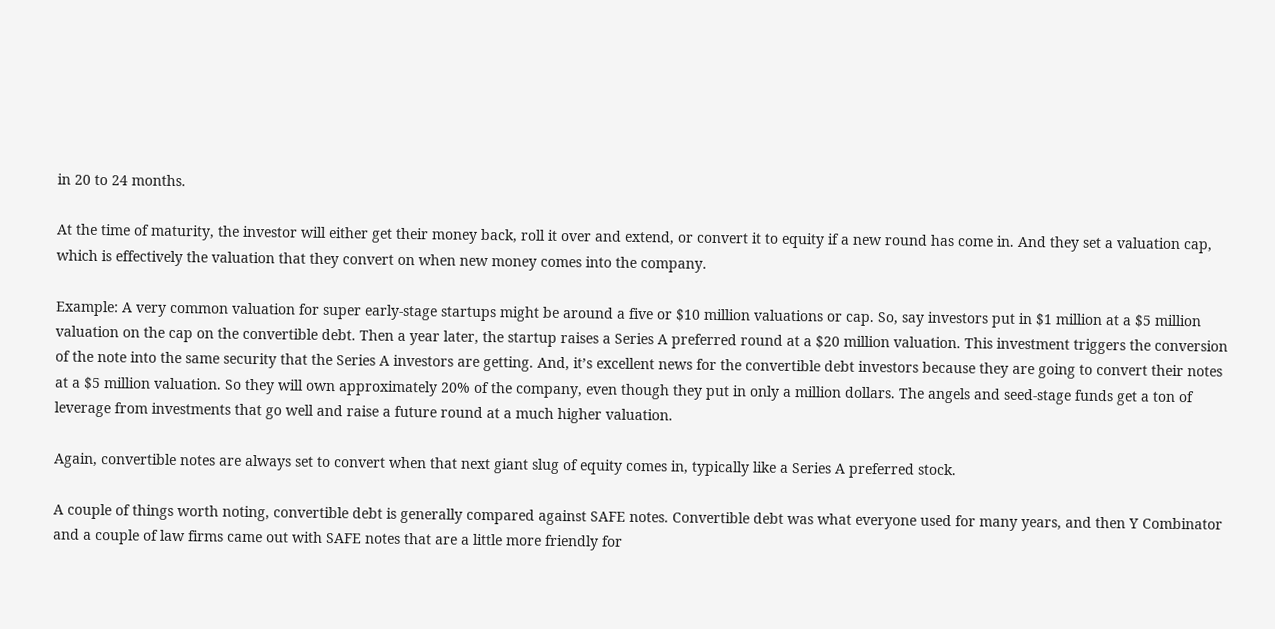in 20 to 24 months.

At the time of maturity, the investor will either get their money back, roll it over and extend, or convert it to equity if a new round has come in. And they set a valuation cap, which is effectively the valuation that they convert on when new money comes into the company.

Example: A very common valuation for super early-stage startups might be around a five or $10 million valuations or cap. So, say investors put in $1 million at a $5 million valuation on the cap on the convertible debt. Then a year later, the startup raises a Series A preferred round at a $20 million valuation. This investment triggers the conversion of the note into the same security that the Series A investors are getting. And, it’s excellent news for the convertible debt investors because they are going to convert their notes at a $5 million valuation. So they will own approximately 20% of the company, even though they put in only a million dollars. The angels and seed-stage funds get a ton of leverage from investments that go well and raise a future round at a much higher valuation.

Again, convertible notes are always set to convert when that next giant slug of equity comes in, typically like a Series A preferred stock.

A couple of things worth noting, convertible debt is generally compared against SAFE notes. Convertible debt was what everyone used for many years, and then Y Combinator and a couple of law firms came out with SAFE notes that are a little more friendly for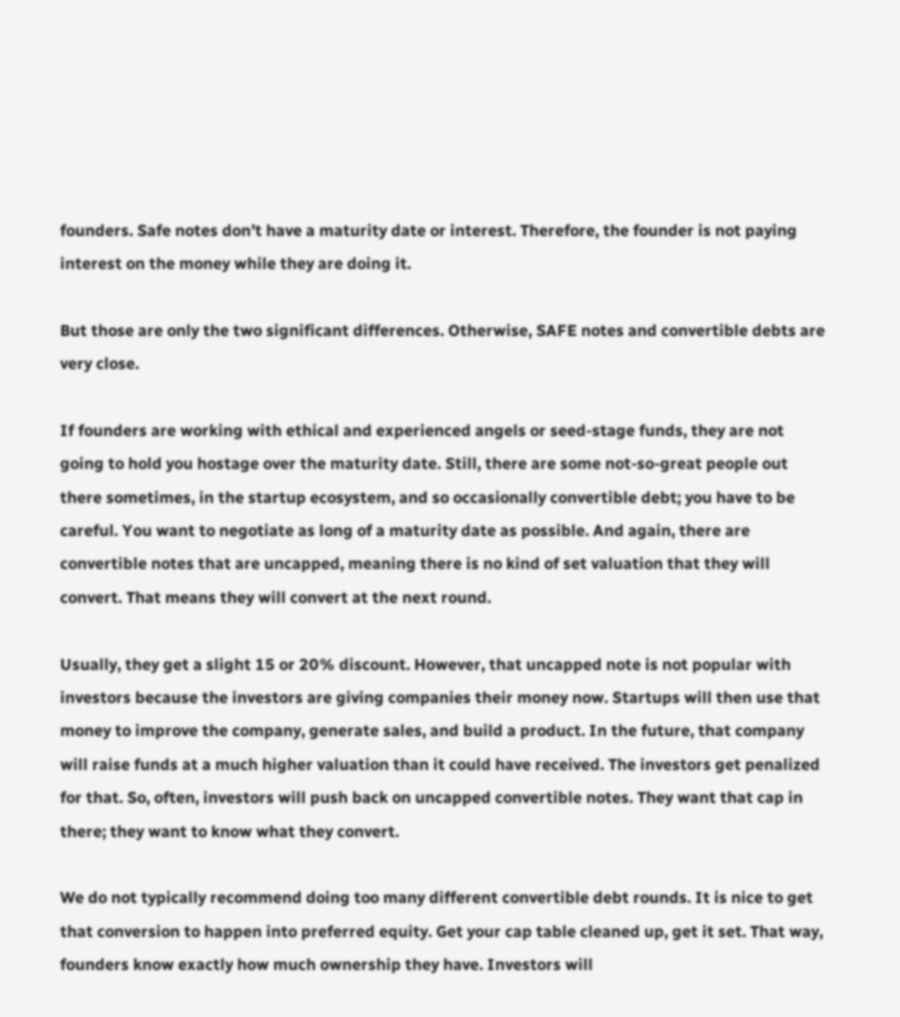founders. Safe notes don’t have a maturity date or interest. Therefore, the founder is not paying interest on the money while they are doing it.

But those are only the two significant differences. Otherwise, SAFE notes and convertible debts are very close.

If founders are working with ethical and experienced angels or seed-stage funds, they are not going to hold you hostage over the maturity date. Still, there are some not-so-great people out there sometimes, in the startup ecosystem, and so occasionally convertible debt; you have to be careful. You want to negotiate as long of a maturity date as possible. And again, there are convertible notes that are uncapped, meaning there is no kind of set valuation that they will convert. That means they will convert at the next round.

Usually, they get a slight 15 or 20% discount. However, that uncapped note is not popular with investors because the investors are giving companies their money now. Startups will then use that money to improve the company, generate sales, and build a product. In the future, that company will raise funds at a much higher valuation than it could have received. The investors get penalized for that. So, often, investors will push back on uncapped convertible notes. They want that cap in there; they want to know what they convert.

We do not typically recommend doing too many different convertible debt rounds. It is nice to get that conversion to happen into preferred equity. Get your cap table cleaned up, get it set. That way, founders know exactly how much ownership they have. Investors will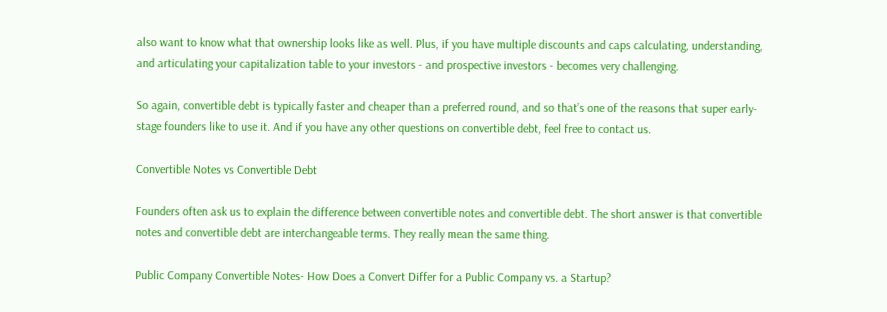also want to know what that ownership looks like as well. Plus, if you have multiple discounts and caps calculating, understanding, and articulating your capitalization table to your investors - and prospective investors - becomes very challenging.

So again, convertible debt is typically faster and cheaper than a preferred round, and so that’s one of the reasons that super early-stage founders like to use it. And if you have any other questions on convertible debt, feel free to contact us.

Convertible Notes vs Convertible Debt

Founders often ask us to explain the difference between convertible notes and convertible debt. The short answer is that convertible notes and convertible debt are interchangeable terms. They really mean the same thing.

Public Company Convertible Notes- How Does a Convert Differ for a Public Company vs. a Startup?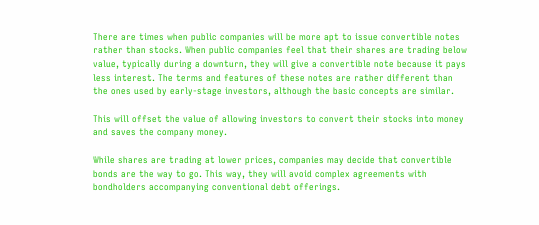There are times when public companies will be more apt to issue convertible notes rather than stocks. When public companies feel that their shares are trading below value, typically during a downturn, they will give a convertible note because it pays less interest. The terms and features of these notes are rather different than the ones used by early-stage investors, although the basic concepts are similar.

This will offset the value of allowing investors to convert their stocks into money and saves the company money.

While shares are trading at lower prices, companies may decide that convertible bonds are the way to go. This way, they will avoid complex agreements with bondholders accompanying conventional debt offerings.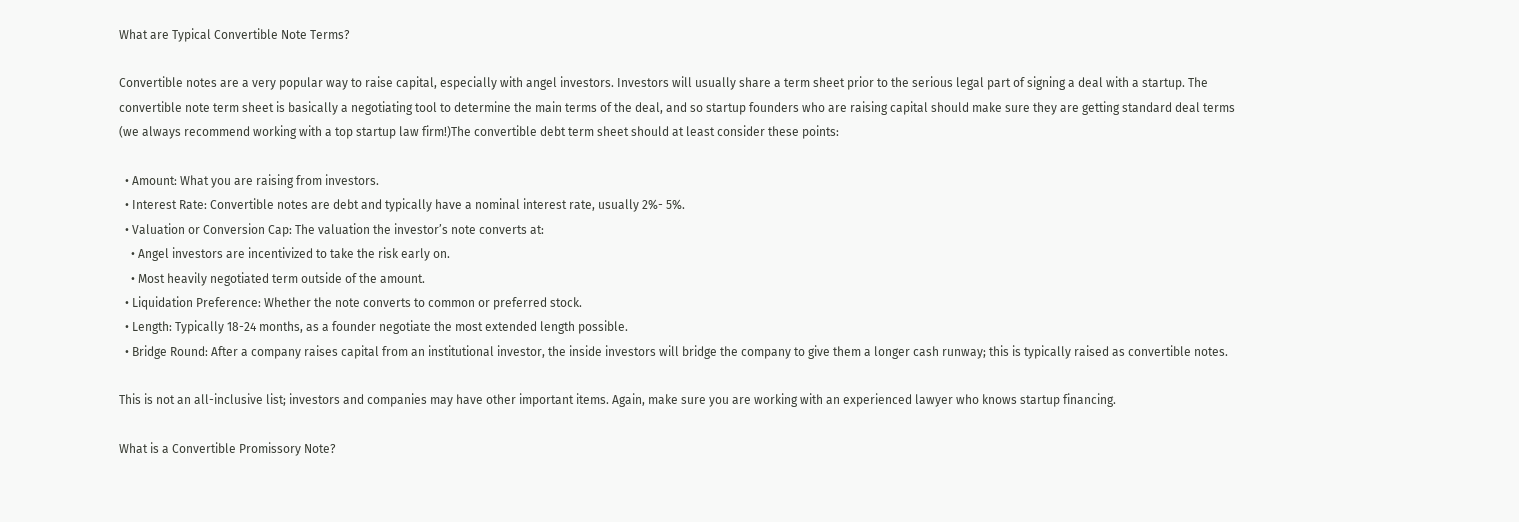What are Typical Convertible Note Terms?

Convertible notes are a very popular way to raise capital, especially with angel investors. Investors will usually share a term sheet prior to the serious legal part of signing a deal with a startup. The convertible note term sheet is basically a negotiating tool to determine the main terms of the deal, and so startup founders who are raising capital should make sure they are getting standard deal terms (we always recommend working with a top startup law firm!)The convertible debt term sheet should at least consider these points:

  • Amount: What you are raising from investors.
  • Interest Rate: Convertible notes are debt and typically have a nominal interest rate, usually 2%- 5%.
  • Valuation or Conversion Cap: The valuation the investor’s note converts at:
    • Angel investors are incentivized to take the risk early on.
    • Most heavily negotiated term outside of the amount.
  • Liquidation Preference: Whether the note converts to common or preferred stock.
  • Length: Typically 18-24 months, as a founder negotiate the most extended length possible.
  • Bridge Round: After a company raises capital from an institutional investor, the inside investors will bridge the company to give them a longer cash runway; this is typically raised as convertible notes.

This is not an all-inclusive list; investors and companies may have other important items. Again, make sure you are working with an experienced lawyer who knows startup financing.

What is a Convertible Promissory Note?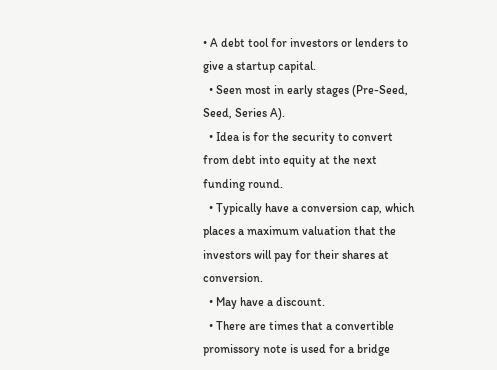• A debt tool for investors or lenders to give a startup capital.
  • Seen most in early stages (Pre-Seed, Seed, Series A).
  • Idea is for the security to convert from debt into equity at the next funding round.
  • Typically have a conversion cap, which places a maximum valuation that the investors will pay for their shares at conversion.
  • May have a discount.
  • There are times that a convertible promissory note is used for a bridge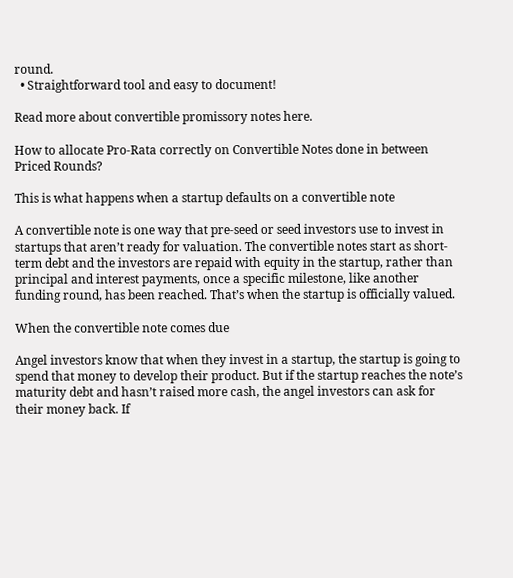round.
  • Straightforward tool and easy to document!

Read more about convertible promissory notes here.

How to allocate Pro-Rata correctly on Convertible Notes done in between Priced Rounds?

This is what happens when a startup defaults on a convertible note

A convertible note is one way that pre-seed or seed investors use to invest in startups that aren’t ready for valuation. The convertible notes start as short-term debt and the investors are repaid with equity in the startup, rather than principal and interest payments, once a specific milestone, like another funding round, has been reached. That’s when the startup is officially valued.

When the convertible note comes due

Angel investors know that when they invest in a startup, the startup is going to spend that money to develop their product. But if the startup reaches the note’s maturity debt and hasn’t raised more cash, the angel investors can ask for their money back. If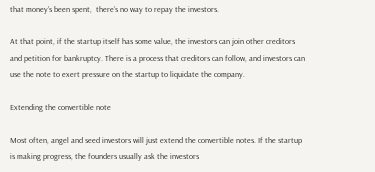that money’s been spent,  there’s no way to repay the investors.

At that point, if the startup itself has some value, the investors can join other creditors and petition for bankruptcy. There is a process that creditors can follow, and investors can use the note to exert pressure on the startup to liquidate the company.

Extending the convertible note

Most often, angel and seed investors will just extend the convertible notes. If the startup is making progress, the founders usually ask the investors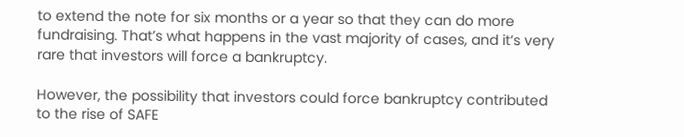to extend the note for six months or a year so that they can do more fundraising. That’s what happens in the vast majority of cases, and it’s very rare that investors will force a bankruptcy.

However, the possibility that investors could force bankruptcy contributed to the rise of SAFE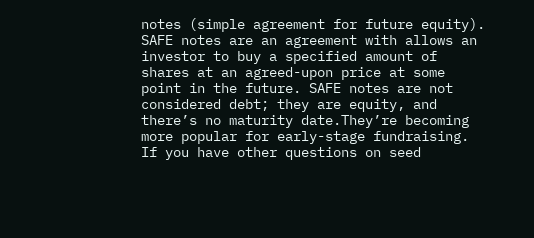notes (simple agreement for future equity). SAFE notes are an agreement with allows an investor to buy a specified amount of shares at an agreed-upon price at some point in the future. SAFE notes are not considered debt; they are equity, and there’s no maturity date.They’re becoming more popular for early-stage fundraising. If you have other questions on seed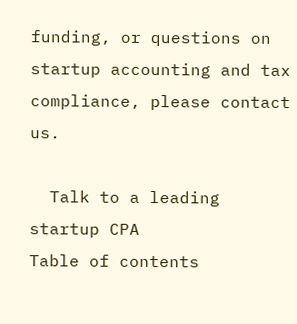funding, or questions on startup accounting and tax compliance, please contact us.

  Talk to a leading startup CPA
Table of contents